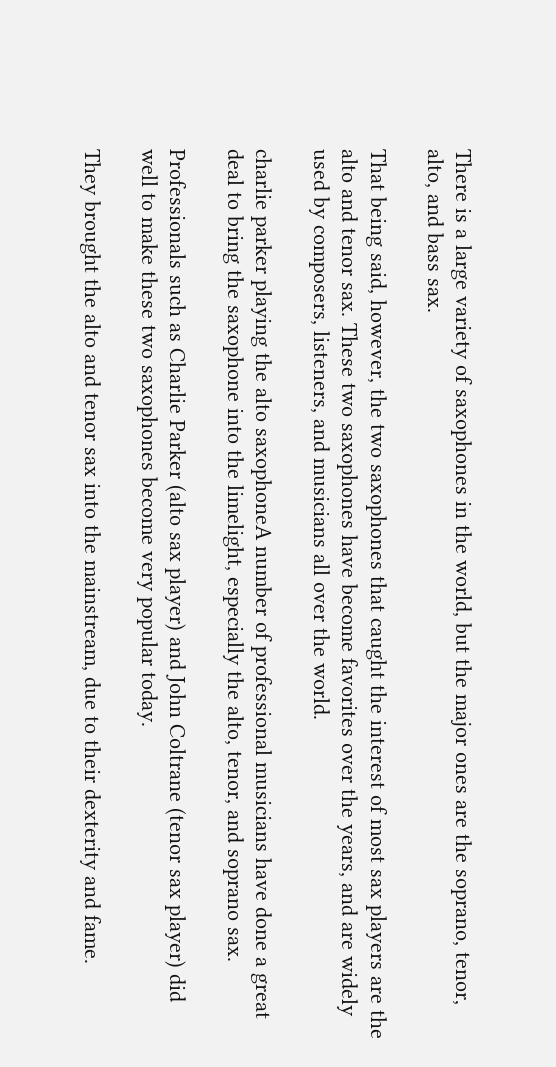There is a large variety of saxophones in the world, but the major ones are the soprano, tenor, alto, and bass sax.

That being said, however, the two saxophones that caught the interest of most sax players are the alto and tenor sax. These two saxophones have become favorites over the years, and are widely used by composers, listeners, and musicians all over the world.

charlie parker playing the alto saxophoneA number of professional musicians have done a great deal to bring the saxophone into the limelight, especially the alto, tenor, and soprano sax.

Professionals such as Charlie Parker (alto sax player) and John Coltrane (tenor sax player) did well to make these two saxophones become very popular today.

They brought the alto and tenor sax into the mainstream, due to their dexterity and fame.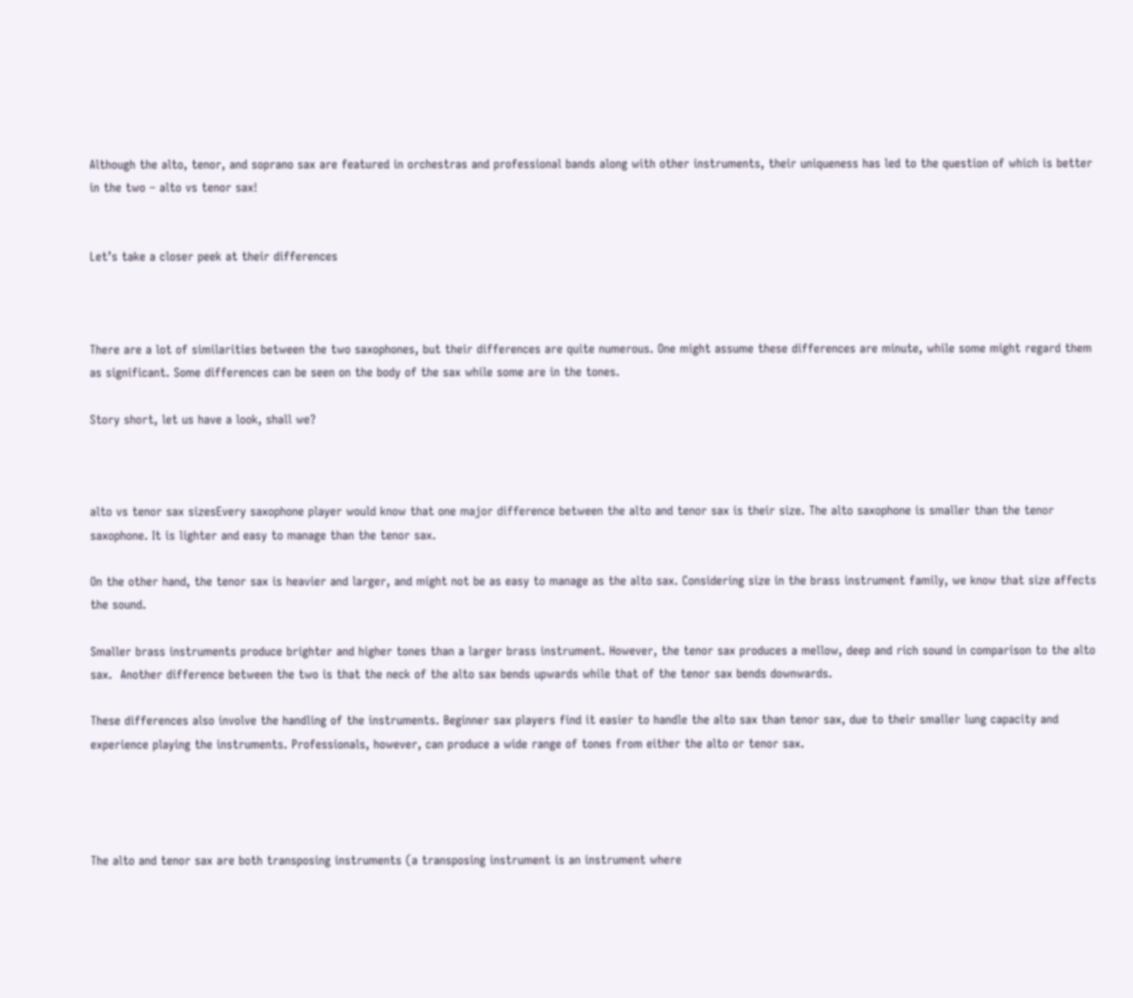Although the alto, tenor, and soprano sax are featured in orchestras and professional bands along with other instruments, their uniqueness has led to the question of which is better in the two – alto vs tenor sax!


Let’s take a closer peek at their differences



There are a lot of similarities between the two saxophones, but their differences are quite numerous. One might assume these differences are minute, while some might regard them as significant. Some differences can be seen on the body of the sax while some are in the tones.

Story short, let us have a look, shall we?



alto vs tenor sax sizesEvery saxophone player would know that one major difference between the alto and tenor sax is their size. The alto saxophone is smaller than the tenor saxophone. It is lighter and easy to manage than the tenor sax.

On the other hand, the tenor sax is heavier and larger, and might not be as easy to manage as the alto sax. Considering size in the brass instrument family, we know that size affects the sound.

Smaller brass instruments produce brighter and higher tones than a larger brass instrument. However, the tenor sax produces a mellow, deep and rich sound in comparison to the alto sax.  Another difference between the two is that the neck of the alto sax bends upwards while that of the tenor sax bends downwards.

These differences also involve the handling of the instruments. Beginner sax players find it easier to handle the alto sax than tenor sax, due to their smaller lung capacity and experience playing the instruments. Professionals, however, can produce a wide range of tones from either the alto or tenor sax.




The alto and tenor sax are both transposing instruments (a transposing instrument is an instrument where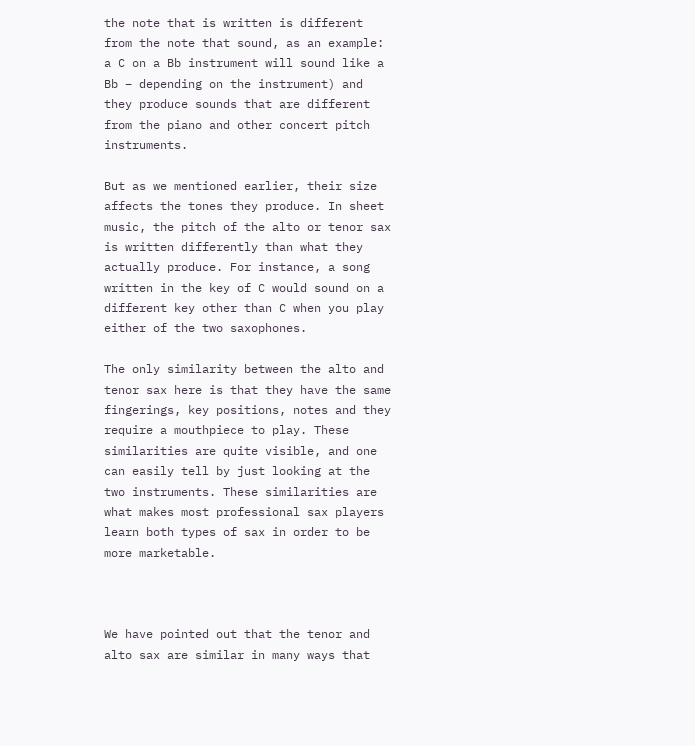the note that is written is different from the note that sound, as an example: a C on a Bb instrument will sound like a Bb – depending on the instrument) and they produce sounds that are different from the piano and other concert pitch instruments.

But as we mentioned earlier, their size affects the tones they produce. In sheet music, the pitch of the alto or tenor sax is written differently than what they actually produce. For instance, a song written in the key of C would sound on a different key other than C when you play either of the two saxophones.

The only similarity between the alto and tenor sax here is that they have the same fingerings, key positions, notes and they require a mouthpiece to play. These similarities are quite visible, and one can easily tell by just looking at the two instruments. These similarities are what makes most professional sax players learn both types of sax in order to be more marketable.



We have pointed out that the tenor and alto sax are similar in many ways that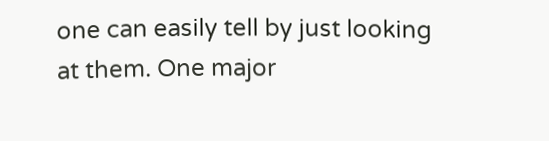one can easily tell by just looking at them. One major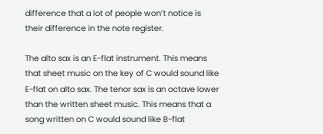difference that a lot of people won’t notice is their difference in the note register.

The alto sax is an E-flat instrument. This means that sheet music on the key of C would sound like E-flat on alto sax. The tenor sax is an octave lower than the written sheet music. This means that a song written on C would sound like B-flat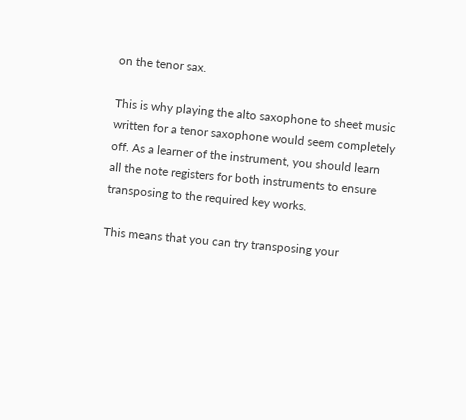on the tenor sax.

This is why playing the alto saxophone to sheet music written for a tenor saxophone would seem completely off. As a learner of the instrument, you should learn all the note registers for both instruments to ensure transposing to the required key works.

This means that you can try transposing your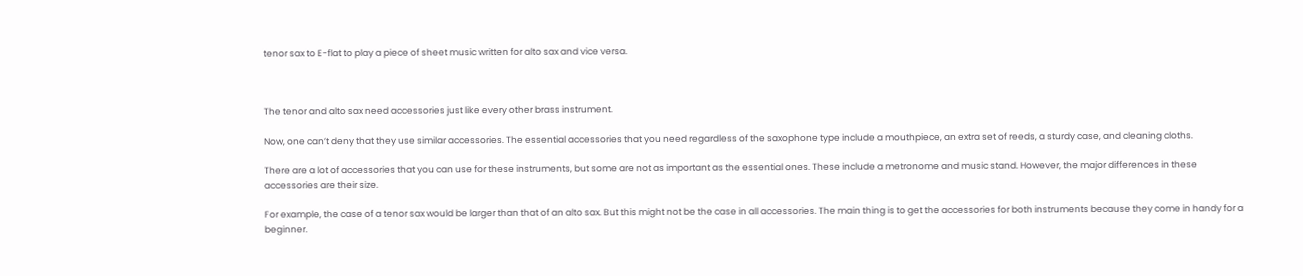tenor sax to E-flat to play a piece of sheet music written for alto sax and vice versa.



The tenor and alto sax need accessories just like every other brass instrument.

Now, one can’t deny that they use similar accessories. The essential accessories that you need regardless of the saxophone type include a mouthpiece, an extra set of reeds, a sturdy case, and cleaning cloths.

There are a lot of accessories that you can use for these instruments, but some are not as important as the essential ones. These include a metronome and music stand. However, the major differences in these accessories are their size.

For example, the case of a tenor sax would be larger than that of an alto sax. But this might not be the case in all accessories. The main thing is to get the accessories for both instruments because they come in handy for a beginner.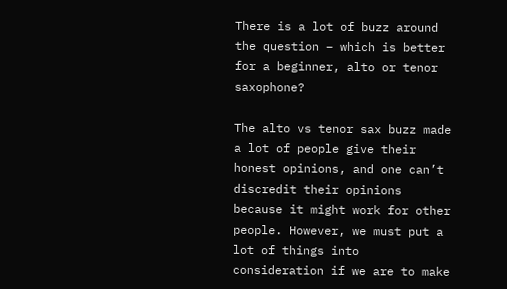There is a lot of buzz around the question – which is better for a beginner, alto or tenor saxophone?

The alto vs tenor sax buzz made a lot of people give their honest opinions, and one can’t discredit their opinions because it might work for other people. However, we must put a lot of things into consideration if we are to make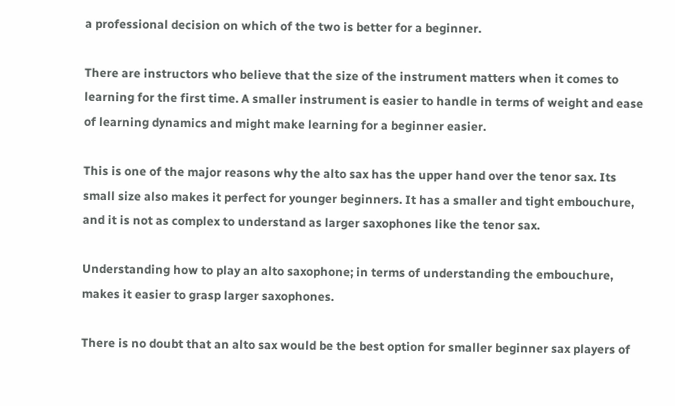a professional decision on which of the two is better for a beginner.

There are instructors who believe that the size of the instrument matters when it comes to learning for the first time. A smaller instrument is easier to handle in terms of weight and ease of learning dynamics and might make learning for a beginner easier.

This is one of the major reasons why the alto sax has the upper hand over the tenor sax. Its small size also makes it perfect for younger beginners. It has a smaller and tight embouchure, and it is not as complex to understand as larger saxophones like the tenor sax.

Understanding how to play an alto saxophone; in terms of understanding the embouchure, makes it easier to grasp larger saxophones.

There is no doubt that an alto sax would be the best option for smaller beginner sax players of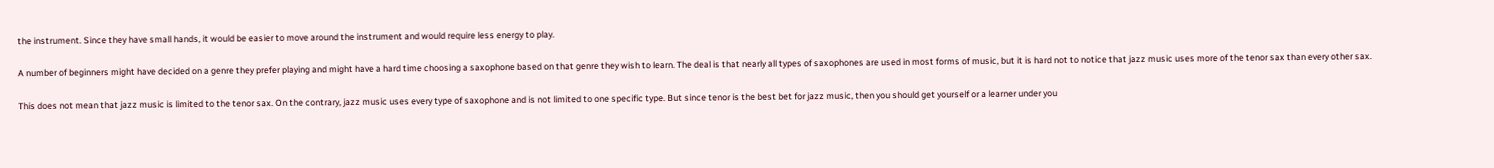the instrument. Since they have small hands, it would be easier to move around the instrument and would require less energy to play.

A number of beginners might have decided on a genre they prefer playing and might have a hard time choosing a saxophone based on that genre they wish to learn. The deal is that nearly all types of saxophones are used in most forms of music, but it is hard not to notice that jazz music uses more of the tenor sax than every other sax.

This does not mean that jazz music is limited to the tenor sax. On the contrary, jazz music uses every type of saxophone and is not limited to one specific type. But since tenor is the best bet for jazz music, then you should get yourself or a learner under you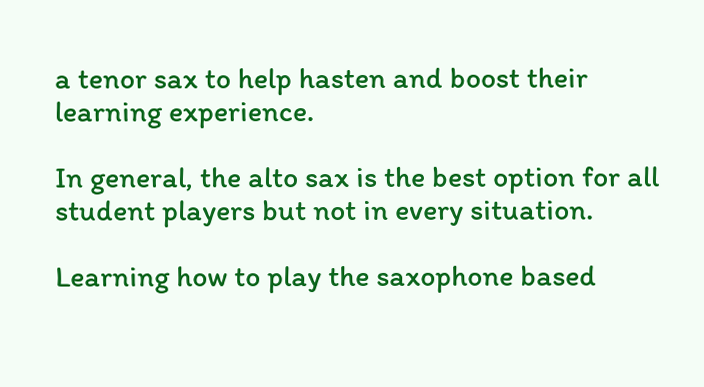a tenor sax to help hasten and boost their learning experience.

In general, the alto sax is the best option for all student players but not in every situation.

Learning how to play the saxophone based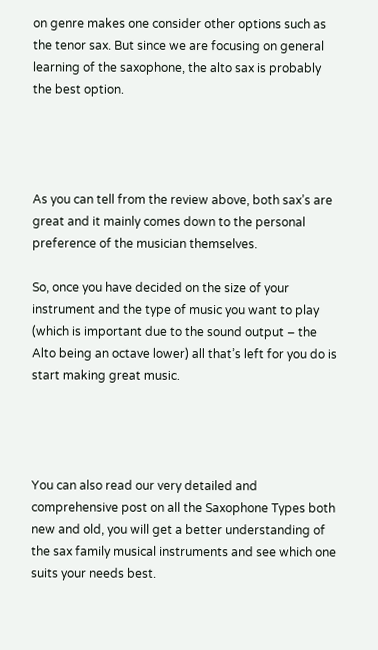on genre makes one consider other options such as the tenor sax. But since we are focusing on general learning of the saxophone, the alto sax is probably the best option.




As you can tell from the review above, both sax’s are great and it mainly comes down to the personal preference of the musician themselves.

So, once you have decided on the size of your instrument and the type of music you want to play (which is important due to the sound output – the Alto being an octave lower) all that’s left for you do is start making great music.




You can also read our very detailed and comprehensive post on all the Saxophone Types both new and old, you will get a better understanding of the sax family musical instruments and see which one suits your needs best.